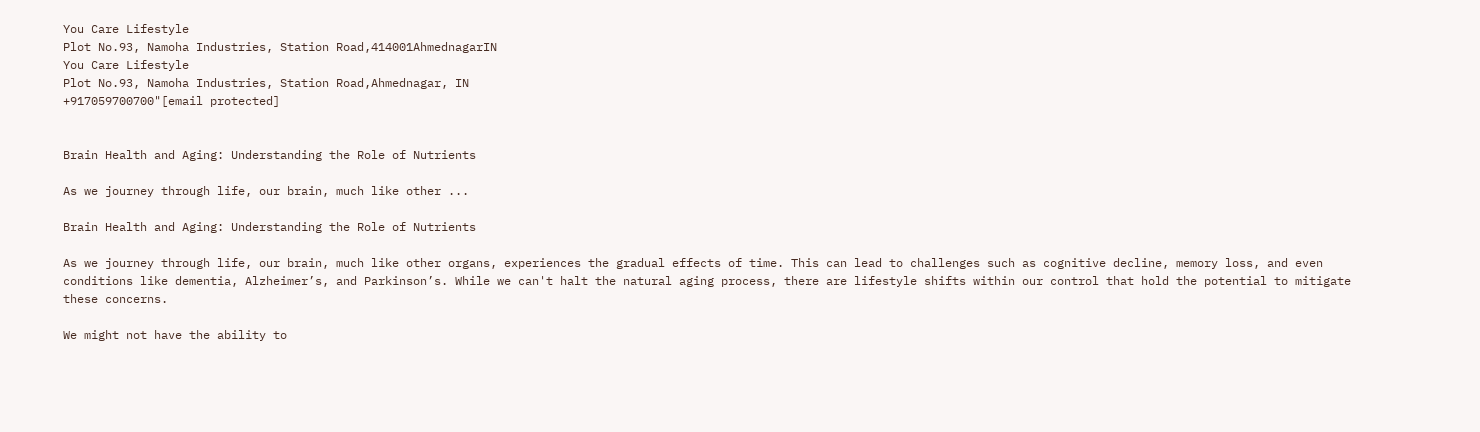You Care Lifestyle
Plot No.93, Namoha Industries, Station Road,414001AhmednagarIN
You Care Lifestyle
Plot No.93, Namoha Industries, Station Road,Ahmednagar, IN
+917059700700"[email protected]


Brain Health and Aging: Understanding the Role of Nutrients

As we journey through life, our brain, much like other ...

Brain Health and Aging: Understanding the Role of Nutrients

As we journey through life, our brain, much like other organs, experiences the gradual effects of time. This can lead to challenges such as cognitive decline, memory loss, and even conditions like dementia, Alzheimer’s, and Parkinson’s. While we can't halt the natural aging process, there are lifestyle shifts within our control that hold the potential to mitigate these concerns.

We might not have the ability to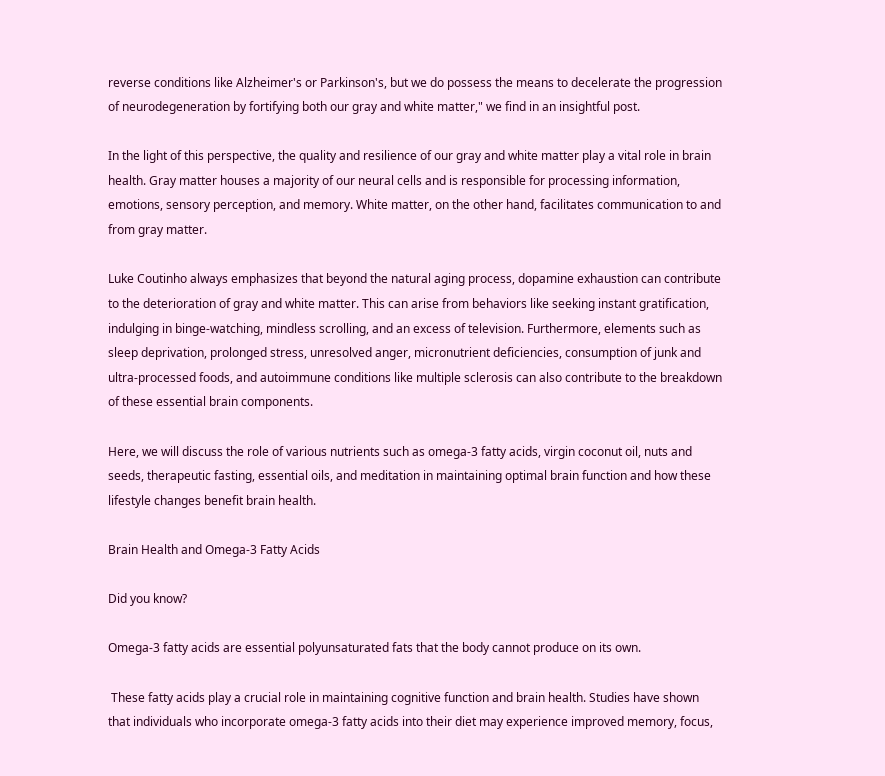reverse conditions like Alzheimer's or Parkinson's, but we do possess the means to decelerate the progression of neurodegeneration by fortifying both our gray and white matter," we find in an insightful post.

In the light of this perspective, the quality and resilience of our gray and white matter play a vital role in brain health. Gray matter houses a majority of our neural cells and is responsible for processing information, emotions, sensory perception, and memory. White matter, on the other hand, facilitates communication to and from gray matter.

Luke Coutinho always emphasizes that beyond the natural aging process, dopamine exhaustion can contribute to the deterioration of gray and white matter. This can arise from behaviors like seeking instant gratification, indulging in binge-watching, mindless scrolling, and an excess of television. Furthermore, elements such as sleep deprivation, prolonged stress, unresolved anger, micronutrient deficiencies, consumption of junk and ultra-processed foods, and autoimmune conditions like multiple sclerosis can also contribute to the breakdown of these essential brain components.

Here, we will discuss the role of various nutrients such as omega-3 fatty acids, virgin coconut oil, nuts and seeds, therapeutic fasting, essential oils, and meditation in maintaining optimal brain function and how these lifestyle changes benefit brain health.

Brain Health and Omega-3 Fatty Acids

Did you know?

Omega-3 fatty acids are essential polyunsaturated fats that the body cannot produce on its own.

 These fatty acids play a crucial role in maintaining cognitive function and brain health. Studies have shown that individuals who incorporate omega-3 fatty acids into their diet may experience improved memory, focus,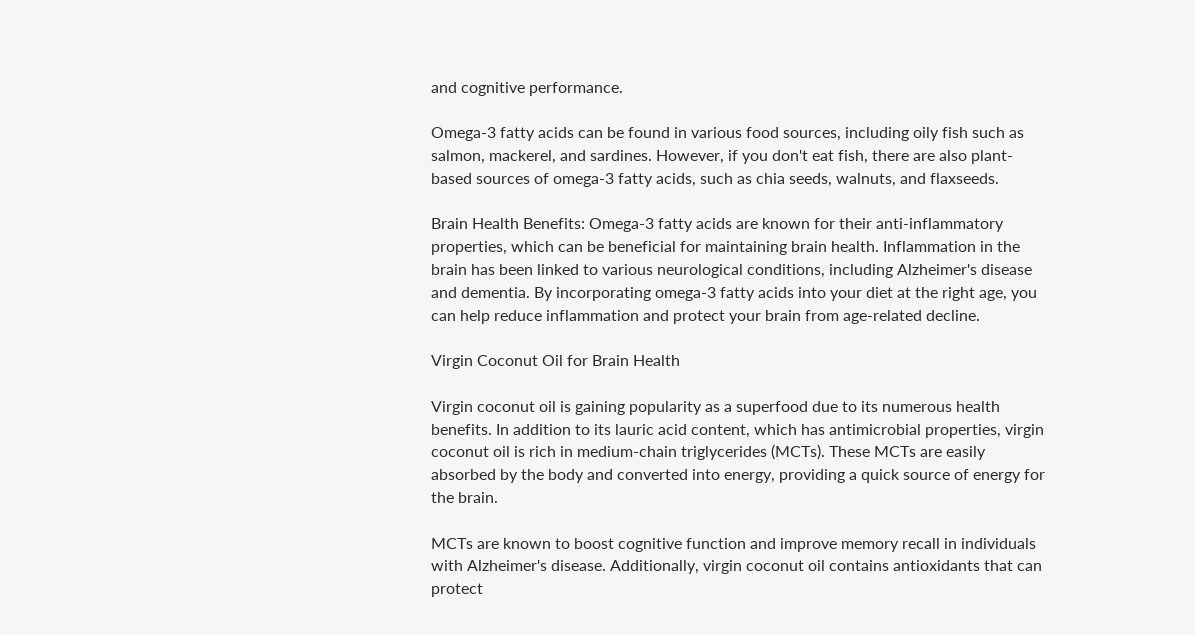and cognitive performance.

Omega-3 fatty acids can be found in various food sources, including oily fish such as salmon, mackerel, and sardines. However, if you don't eat fish, there are also plant-based sources of omega-3 fatty acids, such as chia seeds, walnuts, and flaxseeds.

Brain Health Benefits: Omega-3 fatty acids are known for their anti-inflammatory properties, which can be beneficial for maintaining brain health. Inflammation in the brain has been linked to various neurological conditions, including Alzheimer's disease and dementia. By incorporating omega-3 fatty acids into your diet at the right age, you can help reduce inflammation and protect your brain from age-related decline.

Virgin Coconut Oil for Brain Health

Virgin coconut oil is gaining popularity as a superfood due to its numerous health benefits. In addition to its lauric acid content, which has antimicrobial properties, virgin coconut oil is rich in medium-chain triglycerides (MCTs). These MCTs are easily absorbed by the body and converted into energy, providing a quick source of energy for the brain.

MCTs are known to boost cognitive function and improve memory recall in individuals with Alzheimer's disease. Additionally, virgin coconut oil contains antioxidants that can protect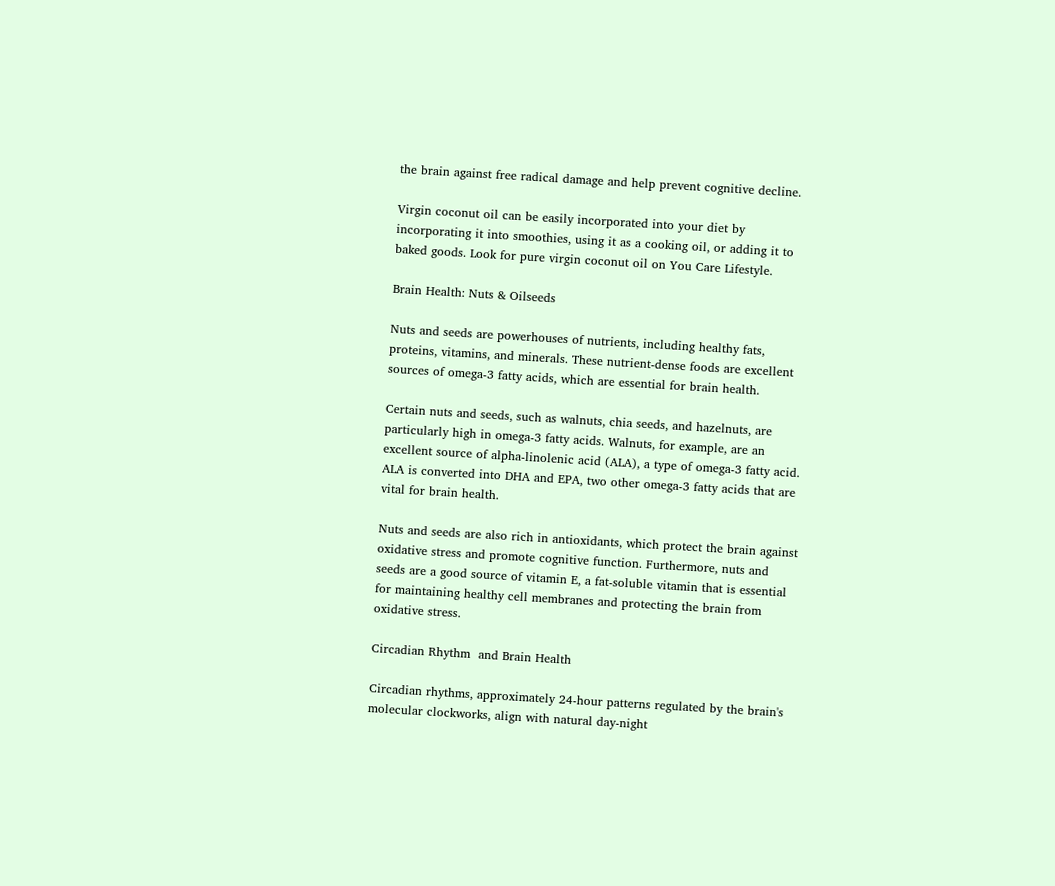the brain against free radical damage and help prevent cognitive decline.

Virgin coconut oil can be easily incorporated into your diet by incorporating it into smoothies, using it as a cooking oil, or adding it to baked goods. Look for pure virgin coconut oil on You Care Lifestyle.

Brain Health: Nuts & Oilseeds

Nuts and seeds are powerhouses of nutrients, including healthy fats, proteins, vitamins, and minerals. These nutrient-dense foods are excellent sources of omega-3 fatty acids, which are essential for brain health.

Certain nuts and seeds, such as walnuts, chia seeds, and hazelnuts, are particularly high in omega-3 fatty acids. Walnuts, for example, are an excellent source of alpha-linolenic acid (ALA), a type of omega-3 fatty acid. ALA is converted into DHA and EPA, two other omega-3 fatty acids that are vital for brain health.

Nuts and seeds are also rich in antioxidants, which protect the brain against oxidative stress and promote cognitive function. Furthermore, nuts and seeds are a good source of vitamin E, a fat-soluble vitamin that is essential for maintaining healthy cell membranes and protecting the brain from oxidative stress.

Circadian Rhythm  and Brain Health

Circadian rhythms, approximately 24-hour patterns regulated by the brain's molecular clockworks, align with natural day-night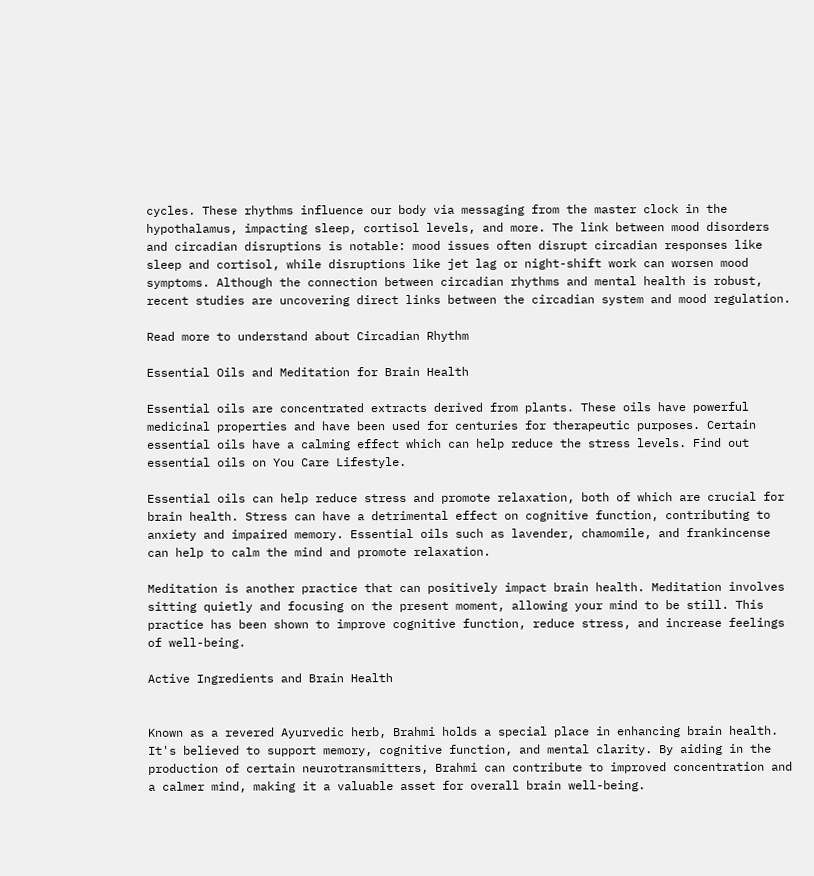cycles. These rhythms influence our body via messaging from the master clock in the hypothalamus, impacting sleep, cortisol levels, and more. The link between mood disorders and circadian disruptions is notable: mood issues often disrupt circadian responses like sleep and cortisol, while disruptions like jet lag or night-shift work can worsen mood symptoms. Although the connection between circadian rhythms and mental health is robust, recent studies are uncovering direct links between the circadian system and mood regulation.

Read more to understand about Circadian Rhythm

Essential Oils and Meditation for Brain Health

Essential oils are concentrated extracts derived from plants. These oils have powerful medicinal properties and have been used for centuries for therapeutic purposes. Certain essential oils have a calming effect which can help reduce the stress levels. Find out essential oils on You Care Lifestyle.

Essential oils can help reduce stress and promote relaxation, both of which are crucial for brain health. Stress can have a detrimental effect on cognitive function, contributing to anxiety and impaired memory. Essential oils such as lavender, chamomile, and frankincense can help to calm the mind and promote relaxation.

Meditation is another practice that can positively impact brain health. Meditation involves sitting quietly and focusing on the present moment, allowing your mind to be still. This practice has been shown to improve cognitive function, reduce stress, and increase feelings of well-being.

Active Ingredients and Brain Health


Known as a revered Ayurvedic herb, Brahmi holds a special place in enhancing brain health. It's believed to support memory, cognitive function, and mental clarity. By aiding in the production of certain neurotransmitters, Brahmi can contribute to improved concentration and a calmer mind, making it a valuable asset for overall brain well-being.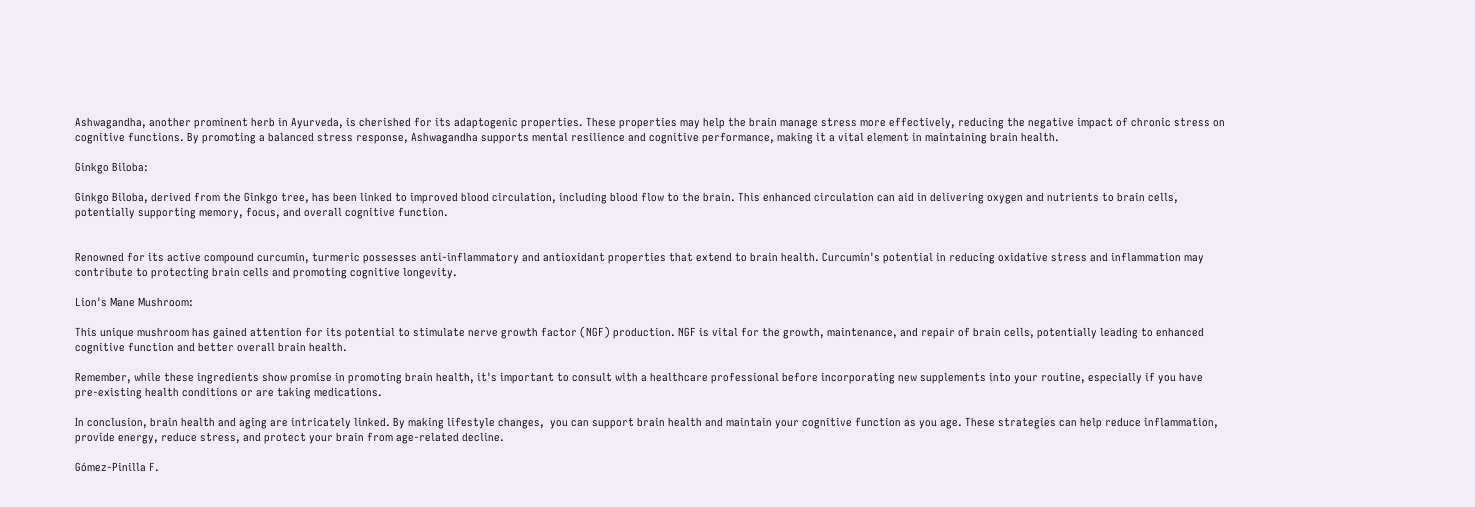Ashwagandha, another prominent herb in Ayurveda, is cherished for its adaptogenic properties. These properties may help the brain manage stress more effectively, reducing the negative impact of chronic stress on cognitive functions. By promoting a balanced stress response, Ashwagandha supports mental resilience and cognitive performance, making it a vital element in maintaining brain health.

Ginkgo Biloba:

Ginkgo Biloba, derived from the Ginkgo tree, has been linked to improved blood circulation, including blood flow to the brain. This enhanced circulation can aid in delivering oxygen and nutrients to brain cells, potentially supporting memory, focus, and overall cognitive function.


Renowned for its active compound curcumin, turmeric possesses anti-inflammatory and antioxidant properties that extend to brain health. Curcumin's potential in reducing oxidative stress and inflammation may contribute to protecting brain cells and promoting cognitive longevity.

Lion's Mane Mushroom:

This unique mushroom has gained attention for its potential to stimulate nerve growth factor (NGF) production. NGF is vital for the growth, maintenance, and repair of brain cells, potentially leading to enhanced cognitive function and better overall brain health.

Remember, while these ingredients show promise in promoting brain health, it's important to consult with a healthcare professional before incorporating new supplements into your routine, especially if you have pre-existing health conditions or are taking medications.

In conclusion, brain health and aging are intricately linked. By making lifestyle changes,  you can support brain health and maintain your cognitive function as you age. These strategies can help reduce inflammation, provide energy, reduce stress, and protect your brain from age-related decline.

Gómez-Pinilla F.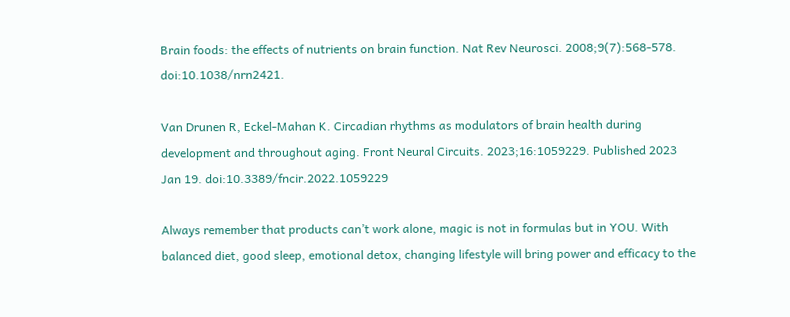Brain foods: the effects of nutrients on brain function. Nat Rev Neurosci. 2008;9(7):568-578. doi:10.1038/nrn2421.

Van Drunen R, Eckel-Mahan K. Circadian rhythms as modulators of brain health during development and throughout aging. Front Neural Circuits. 2023;16:1059229. Published 2023 Jan 19. doi:10.3389/fncir.2022.1059229

Always remember that products can’t work alone, magic is not in formulas but in YOU. With balanced diet, good sleep, emotional detox, changing lifestyle will bring power and efficacy to the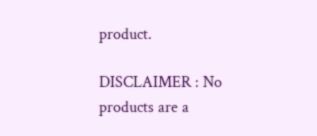product.

DISCLAIMER : No products are a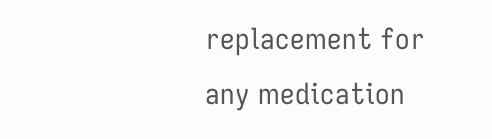replacement for any medication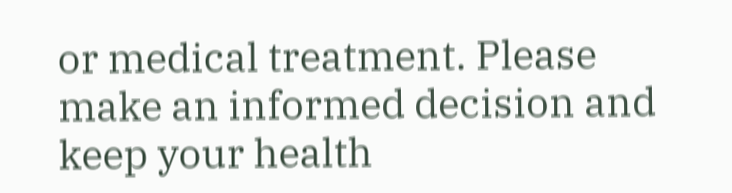or medical treatment. Please make an informed decision and keep your health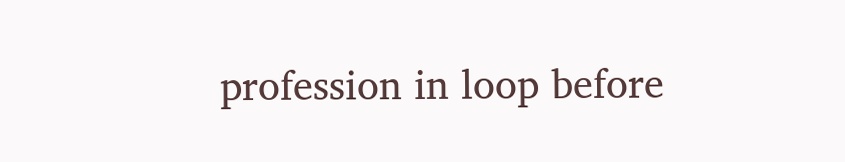profession in loop before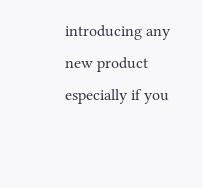introducing any new product especially if you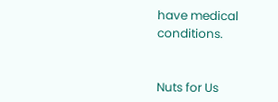have medical conditions.


Nuts for Us